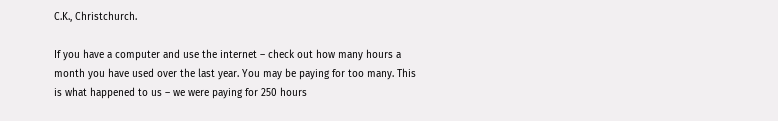C.K., Christchurch.

If you have a computer and use the internet – check out how many hours a month you have used over the last year. You may be paying for too many. This is what happened to us – we were paying for 250 hours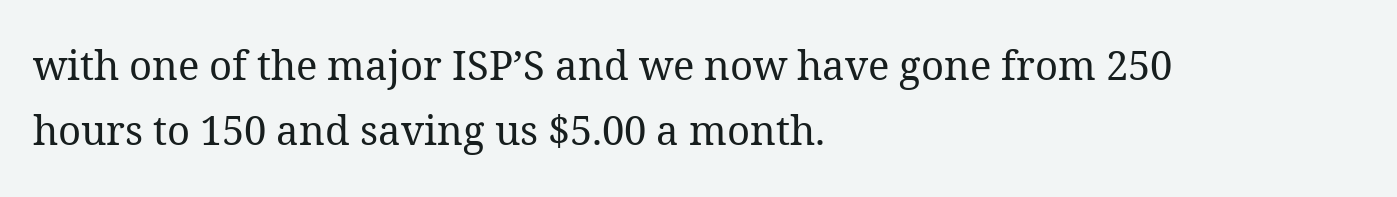with one of the major ISP’S and we now have gone from 250 hours to 150 and saving us $5.00 a month.